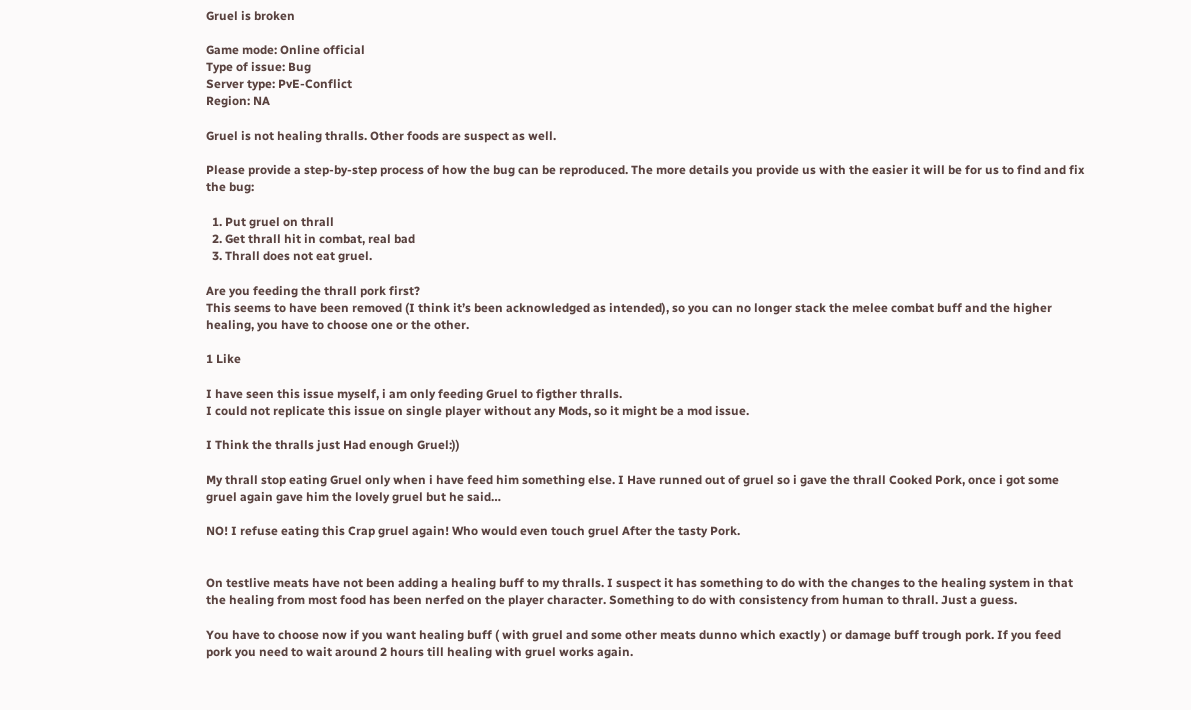Gruel is broken

Game mode: Online official
Type of issue: Bug
Server type: PvE-Conflict
Region: NA

Gruel is not healing thralls. Other foods are suspect as well.

Please provide a step-by-step process of how the bug can be reproduced. The more details you provide us with the easier it will be for us to find and fix the bug:

  1. Put gruel on thrall
  2. Get thrall hit in combat, real bad
  3. Thrall does not eat gruel.

Are you feeding the thrall pork first?
This seems to have been removed (I think it’s been acknowledged as intended), so you can no longer stack the melee combat buff and the higher healing, you have to choose one or the other.

1 Like

I have seen this issue myself, i am only feeding Gruel to figther thralls.
I could not replicate this issue on single player without any Mods, so it might be a mod issue.

I Think the thralls just Had enough Gruel:))

My thrall stop eating Gruel only when i have feed him something else. I Have runned out of gruel so i gave the thrall Cooked Pork, once i got some gruel again gave him the lovely gruel but he said…

NO! I refuse eating this Crap gruel again! Who would even touch gruel After the tasty Pork.


On testlive meats have not been adding a healing buff to my thralls. I suspect it has something to do with the changes to the healing system in that the healing from most food has been nerfed on the player character. Something to do with consistency from human to thrall. Just a guess.

You have to choose now if you want healing buff ( with gruel and some other meats dunno which exactly ) or damage buff trough pork. If you feed pork you need to wait around 2 hours till healing with gruel works again.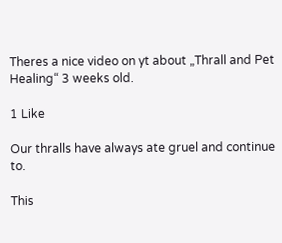Theres a nice video on yt about „Thrall and Pet Healing“ 3 weeks old.

1 Like

Our thralls have always ate gruel and continue to.

This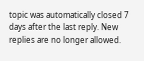topic was automatically closed 7 days after the last reply. New replies are no longer allowed.